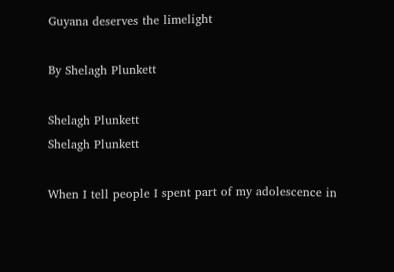Guyana deserves the limelight

By Shelagh Plunkett

Shelagh Plunkett
Shelagh Plunkett

When I tell people I spent part of my adolescence in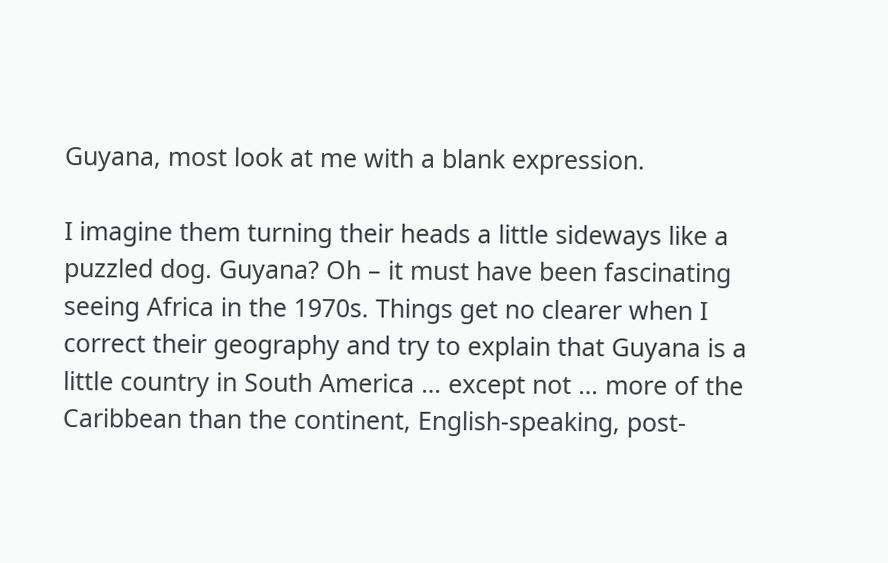Guyana, most look at me with a blank expression.

I imagine them turning their heads a little sideways like a puzzled dog. Guyana? Oh – it must have been fascinating seeing Africa in the 1970s. Things get no clearer when I correct their geography and try to explain that Guyana is a little country in South America … except not … more of the Caribbean than the continent, English-speaking, post-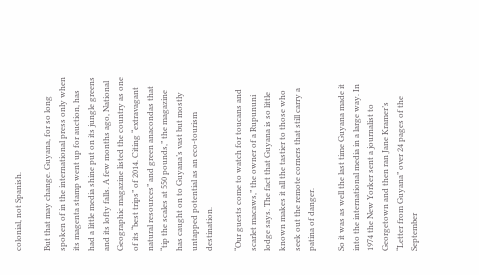colonial, not Spanish.

But that may change. Guyana, for so long spoken of in the international press only when its magenta stamp went up for auction, has had a little media shine put on its jungle greens and its lofty falls. A few months ago, National Geographic magazine listed the country as one of its “best trips” of 2014. Citing “extravagant natural resources” and green anacondas that “tip the scales at 550 pounds,” the magazine has caught on to Guyana’s vast but mostly untapped potential as an eco-tourism destination.

“Our guests come to watch for toucans and scarlet macaws,” the owner of a Rupununi lodge says. The fact that Guyana is so little known makes it all the tastier to those who seek out the remote corners that still carry a patina of danger.

So it was as well the last time Guyana made it into the international media in a large way. In 1974 the New Yorker sent a journalist to Georgetown and then ran Jane Kramer’s “Letter from Guyana” over 24 pages of the September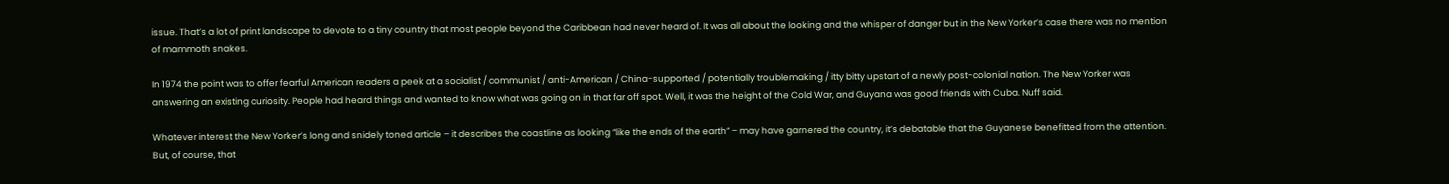issue. That’s a lot of print landscape to devote to a tiny country that most people beyond the Caribbean had never heard of. It was all about the looking and the whisper of danger but in the New Yorker’s case there was no mention of mammoth snakes.

In 1974 the point was to offer fearful American readers a peek at a socialist / communist / anti-American / China-supported / potentially troublemaking / itty bitty upstart of a newly post-colonial nation. The New Yorker was answering an existing curiosity. People had heard things and wanted to know what was going on in that far off spot. Well, it was the height of the Cold War, and Guyana was good friends with Cuba. Nuff said.

Whatever interest the New Yorker’s long and snidely toned article – it describes the coastline as looking “like the ends of the earth” – may have garnered the country, it’s debatable that the Guyanese benefitted from the attention. But, of course, that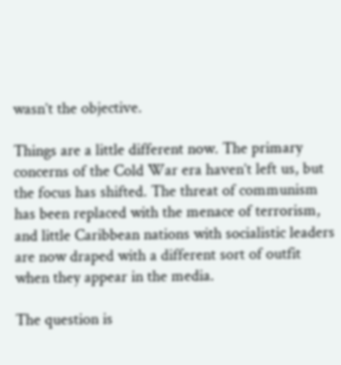wasn’t the objective.

Things are a little different now. The primary concerns of the Cold War era haven’t left us, but the focus has shifted. The threat of communism has been replaced with the menace of terrorism, and little Caribbean nations with socialistic leaders are now draped with a different sort of outfit when they appear in the media.

The question is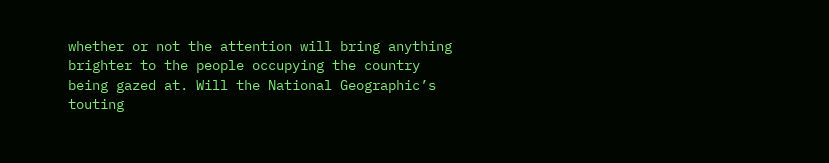whether or not the attention will bring anything brighter to the people occupying the country being gazed at. Will the National Geographic’s touting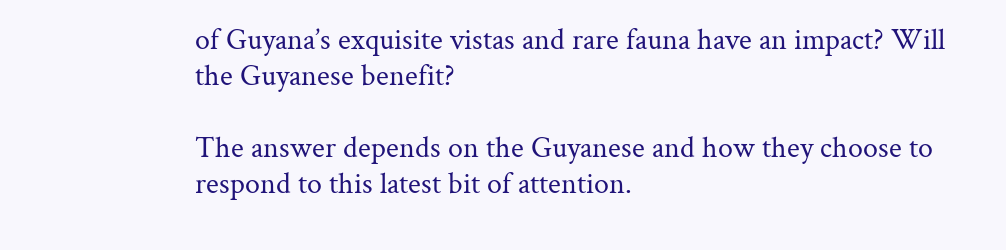of Guyana’s exquisite vistas and rare fauna have an impact? Will the Guyanese benefit?

The answer depends on the Guyanese and how they choose to respond to this latest bit of attention.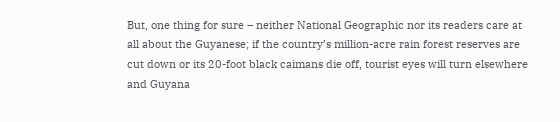But, one thing for sure – neither National Geographic nor its readers care at all about the Guyanese; if the country’s million-acre rain forest reserves are cut down or its 20-foot black caimans die off, tourist eyes will turn elsewhere and Guyana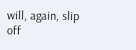will, again, slip off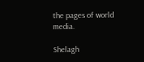the pages of world media.

Shelagh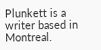Plunkett is a writer based in Montreal.